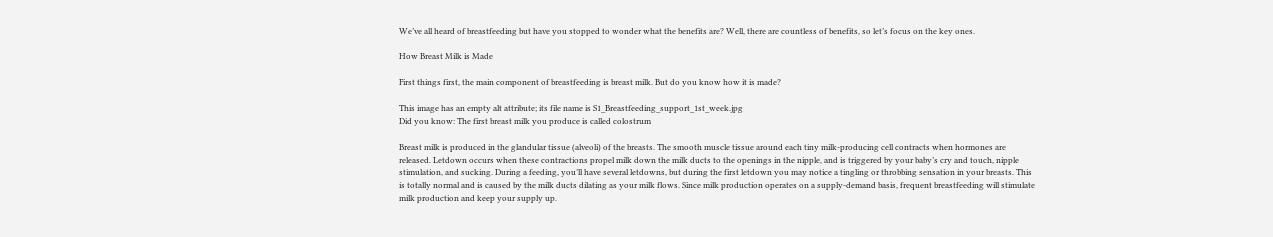We’ve all heard of breastfeeding but have you stopped to wonder what the benefits are? Well, there are countless of benefits, so let’s focus on the key ones.

How Breast Milk is Made

First things first, the main component of breastfeeding is breast milk. But do you know how it is made?

This image has an empty alt attribute; its file name is S1_Breastfeeding_support_1st_week.jpg
Did you know: The first breast milk you produce is called colostrum

Breast milk is produced in the glandular tissue (alveoli) of the breasts. The smooth muscle tissue around each tiny milk-producing cell contracts when hormones are released. Letdown occurs when these contractions propel milk down the milk ducts to the openings in the nipple, and is triggered by your baby’s cry and touch, nipple stimulation, and sucking. During a feeding, you’ll have several letdowns, but during the first letdown you may notice a tingling or throbbing sensation in your breasts. This is totally normal and is caused by the milk ducts dilating as your milk flows. Since milk production operates on a supply-demand basis, frequent breastfeeding will stimulate milk production and keep your supply up.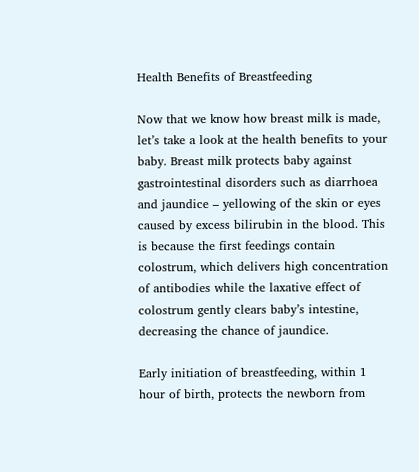Health Benefits of Breastfeeding

Now that we know how breast milk is made, let’s take a look at the health benefits to your baby. Breast milk protects baby against gastrointestinal disorders such as diarrhoea and jaundice – yellowing of the skin or eyes caused by excess bilirubin in the blood. This is because the first feedings contain colostrum, which delivers high concentration of antibodies while the laxative effect of colostrum gently clears baby’s intestine, decreasing the chance of jaundice.

Early initiation of breastfeeding, within 1 hour of birth, protects the newborn from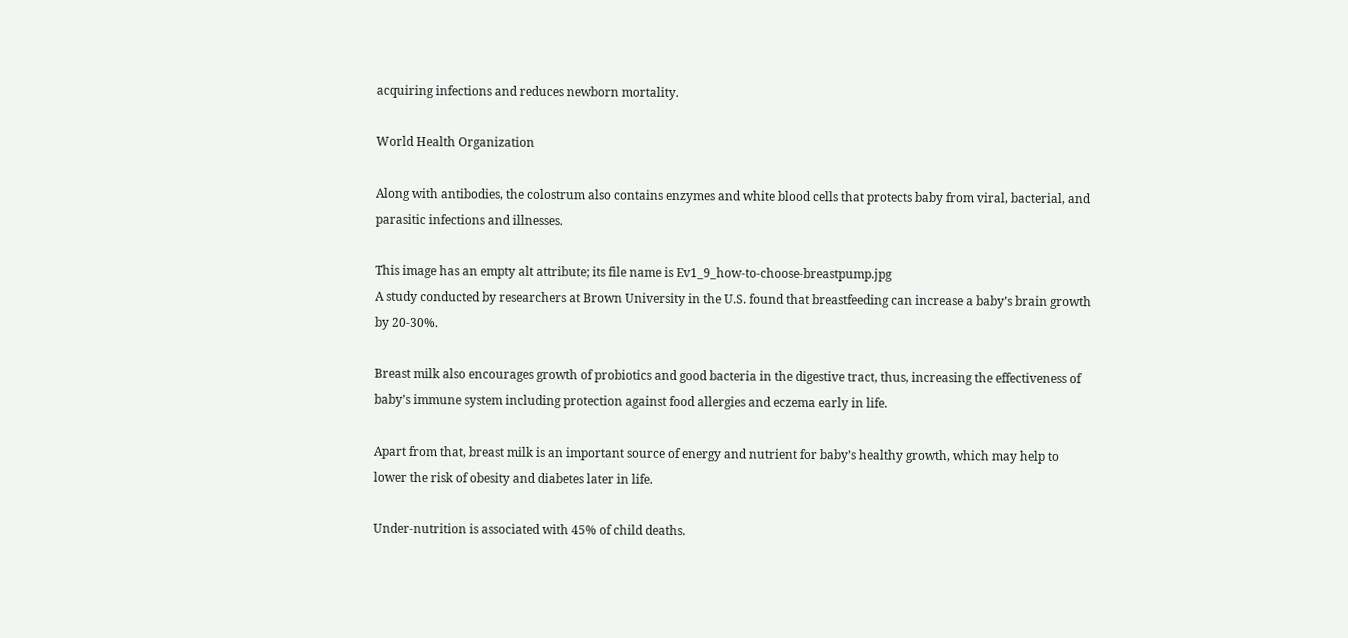acquiring infections and reduces newborn mortality.

World Health Organization

Along with antibodies, the colostrum also contains enzymes and white blood cells that protects baby from viral, bacterial, and parasitic infections and illnesses.

This image has an empty alt attribute; its file name is Ev1_9_how-to-choose-breastpump.jpg
A study conducted by researchers at Brown University in the U.S. found that breastfeeding can increase a baby’s brain growth by 20-30%.

Breast milk also encourages growth of probiotics and good bacteria in the digestive tract, thus, increasing the effectiveness of baby’s immune system including protection against food allergies and eczema early in life.

Apart from that, breast milk is an important source of energy and nutrient for baby’s healthy growth, which may help to lower the risk of obesity and diabetes later in life.

Under-nutrition is associated with 45% of child deaths.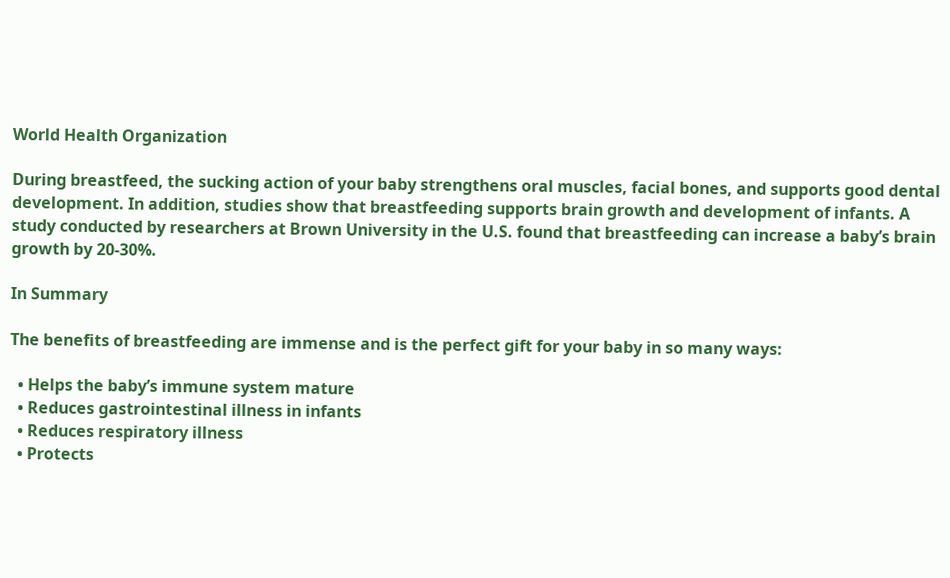World Health Organization

During breastfeed, the sucking action of your baby strengthens oral muscles, facial bones, and supports good dental development. In addition, studies show that breastfeeding supports brain growth and development of infants. A study conducted by researchers at Brown University in the U.S. found that breastfeeding can increase a baby’s brain growth by 20-30%.

In Summary

The benefits of breastfeeding are immense and is the perfect gift for your baby in so many ways:

  • Helps the baby’s immune system mature
  • Reduces gastrointestinal illness in infants
  • Reduces respiratory illness
  • Protects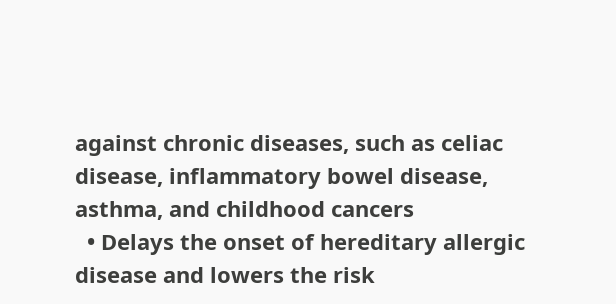against chronic diseases, such as celiac disease, inflammatory bowel disease, asthma, and childhood cancers
  • Delays the onset of hereditary allergic disease and lowers the risk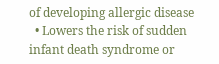of developing allergic disease
  • Lowers the risk of sudden infant death syndrome or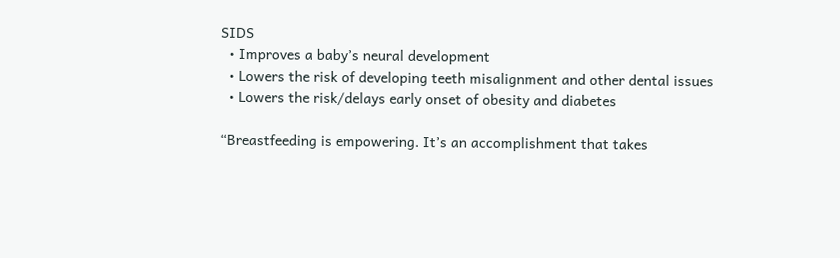SIDS
  • Improves a baby’s neural development
  • Lowers the risk of developing teeth misalignment and other dental issues
  • Lowers the risk/delays early onset of obesity and diabetes

“Breastfeeding is empowering. It’s an accomplishment that takes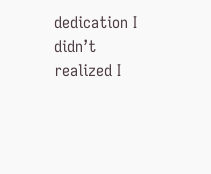dedication I didn’t realized I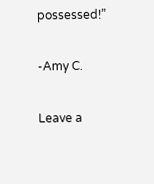possessed!”

-Amy C.

Leave a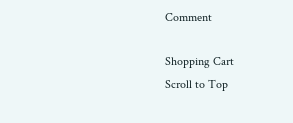Comment

Shopping Cart
Scroll to Top